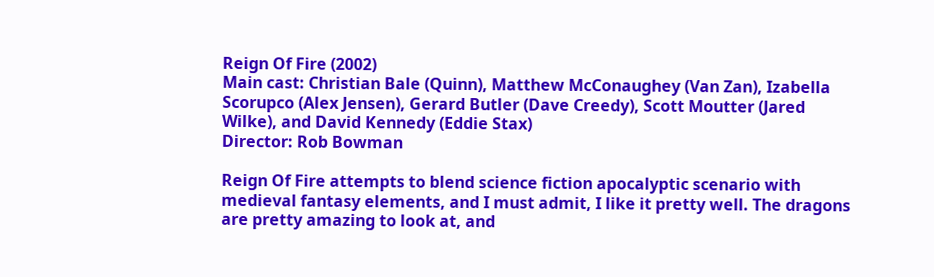Reign Of Fire (2002)
Main cast: Christian Bale (Quinn), Matthew McConaughey (Van Zan), Izabella Scorupco (Alex Jensen), Gerard Butler (Dave Creedy), Scott Moutter (Jared Wilke), and David Kennedy (Eddie Stax)
Director: Rob Bowman

Reign Of Fire attempts to blend science fiction apocalyptic scenario with medieval fantasy elements, and I must admit, I like it pretty well. The dragons are pretty amazing to look at, and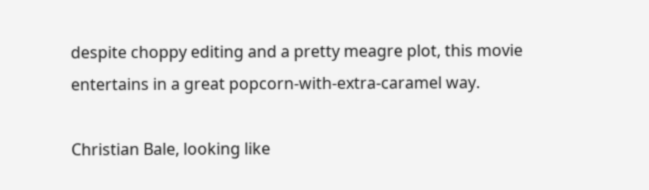despite choppy editing and a pretty meagre plot, this movie entertains in a great popcorn-with-extra-caramel way.

Christian Bale, looking like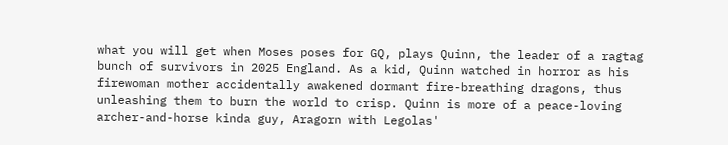what you will get when Moses poses for GQ, plays Quinn, the leader of a ragtag bunch of survivors in 2025 England. As a kid, Quinn watched in horror as his firewoman mother accidentally awakened dormant fire-breathing dragons, thus unleashing them to burn the world to crisp. Quinn is more of a peace-loving archer-and-horse kinda guy, Aragorn with Legolas'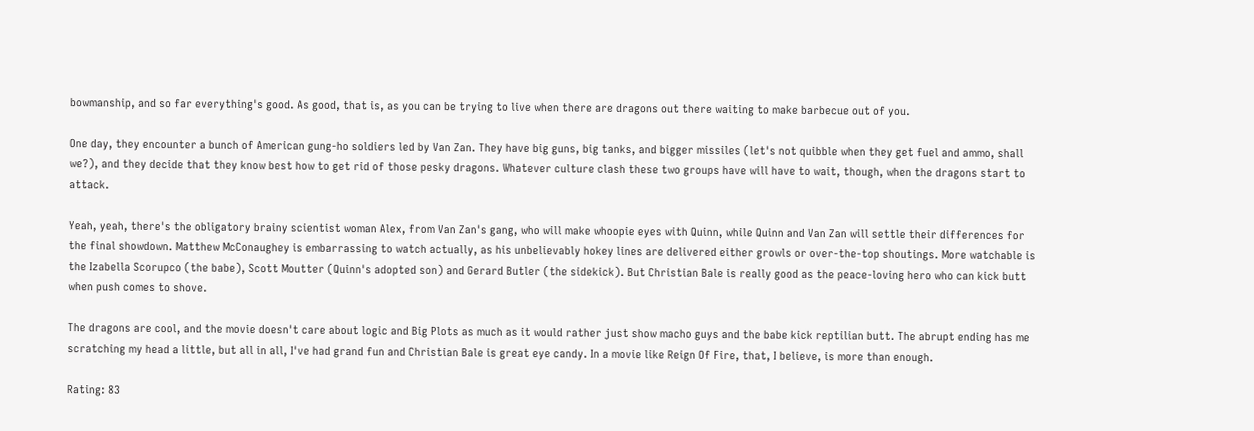bowmanship, and so far everything's good. As good, that is, as you can be trying to live when there are dragons out there waiting to make barbecue out of you.

One day, they encounter a bunch of American gung-ho soldiers led by Van Zan. They have big guns, big tanks, and bigger missiles (let's not quibble when they get fuel and ammo, shall we?), and they decide that they know best how to get rid of those pesky dragons. Whatever culture clash these two groups have will have to wait, though, when the dragons start to attack.

Yeah, yeah, there's the obligatory brainy scientist woman Alex, from Van Zan's gang, who will make whoopie eyes with Quinn, while Quinn and Van Zan will settle their differences for the final showdown. Matthew McConaughey is embarrassing to watch actually, as his unbelievably hokey lines are delivered either growls or over-the-top shoutings. More watchable is the Izabella Scorupco (the babe), Scott Moutter (Quinn's adopted son) and Gerard Butler (the sidekick). But Christian Bale is really good as the peace-loving hero who can kick butt when push comes to shove.

The dragons are cool, and the movie doesn't care about logic and Big Plots as much as it would rather just show macho guys and the babe kick reptilian butt. The abrupt ending has me scratching my head a little, but all in all, I've had grand fun and Christian Bale is great eye candy. In a movie like Reign Of Fire, that, I believe, is more than enough.

Rating: 83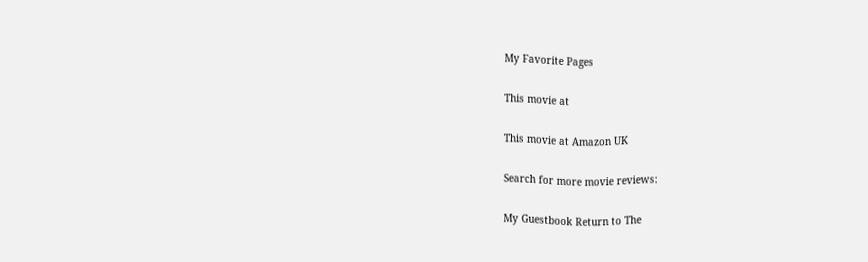My Favorite Pages

This movie at

This movie at Amazon UK

Search for more movie reviews:

My Guestbook Return to The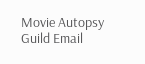Movie Autopsy Guild Email